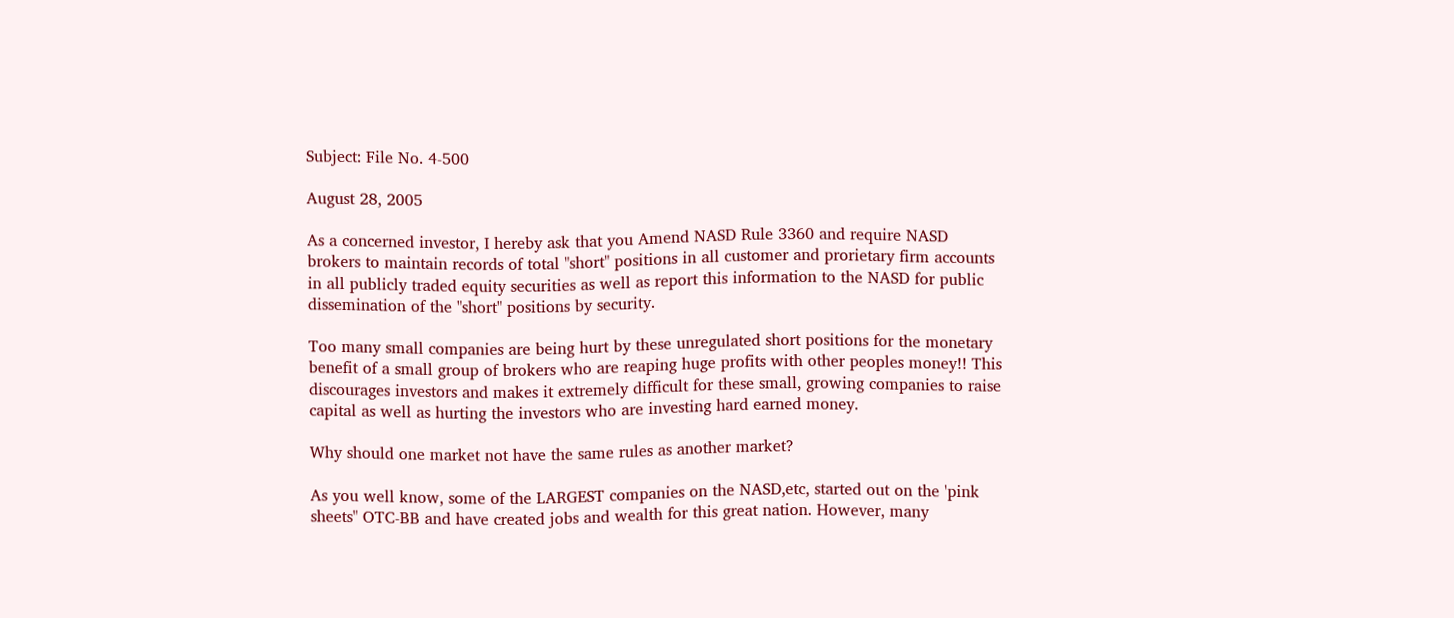Subject: File No. 4-500

August 28, 2005

As a concerned investor, I hereby ask that you Amend NASD Rule 3360 and require NASD brokers to maintain records of total "short" positions in all customer and prorietary firm accounts in all publicly traded equity securities as well as report this information to the NASD for public dissemination of the "short" positions by security.

Too many small companies are being hurt by these unregulated short positions for the monetary benefit of a small group of brokers who are reaping huge profits with other peoples money!! This discourages investors and makes it extremely difficult for these small, growing companies to raise capital as well as hurting the investors who are investing hard earned money.

Why should one market not have the same rules as another market?

As you well know, some of the LARGEST companies on the NASD,etc, started out on the 'pink sheets" OTC-BB and have created jobs and wealth for this great nation. However, many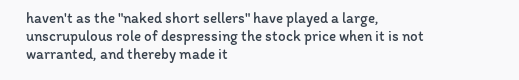haven't as the "naked short sellers" have played a large, unscrupulous role of despressing the stock price when it is not warranted, and thereby made it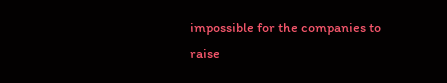impossible for the companies to raise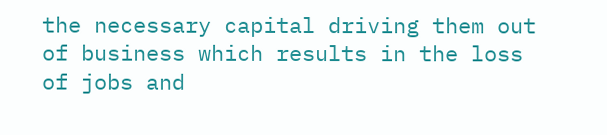the necessary capital driving them out of business which results in the loss of jobs and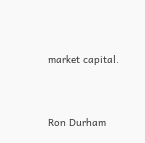market capital.


Ron Durham